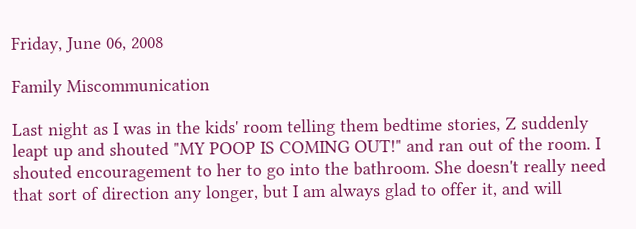Friday, June 06, 2008

Family Miscommunication

Last night as I was in the kids' room telling them bedtime stories, Z suddenly leapt up and shouted "MY POOP IS COMING OUT!" and ran out of the room. I shouted encouragement to her to go into the bathroom. She doesn't really need that sort of direction any longer, but I am always glad to offer it, and will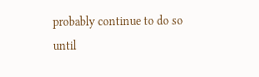probably continue to do so until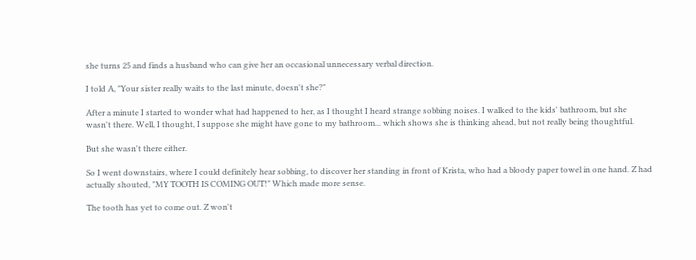she turns 25 and finds a husband who can give her an occasional unnecessary verbal direction.

I told A, "Your sister really waits to the last minute, doesn't she?"

After a minute I started to wonder what had happened to her, as I thought I heard strange sobbing noises. I walked to the kids' bathroom, but she wasn't there. Well, I thought, I suppose she might have gone to my bathroom... which shows she is thinking ahead, but not really being thoughtful.

But she wasn't there either.

So I went downstairs, where I could definitely hear sobbing, to discover her standing in front of Krista, who had a bloody paper towel in one hand. Z had actually shouted, "MY TOOTH IS COMING OUT!" Which made more sense.

The tooth has yet to come out. Z won't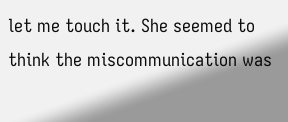let me touch it. She seemed to think the miscommunication was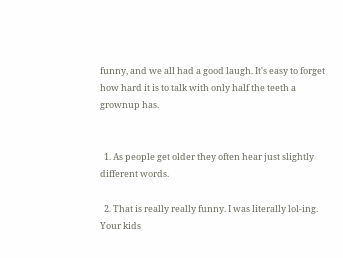funny, and we all had a good laugh. It's easy to forget how hard it is to talk with only half the teeth a grownup has.


  1. As people get older they often hear just slightly different words.

  2. That is really really funny. I was literally lol-ing. Your kids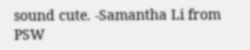sound cute. -Samantha Li from PSW